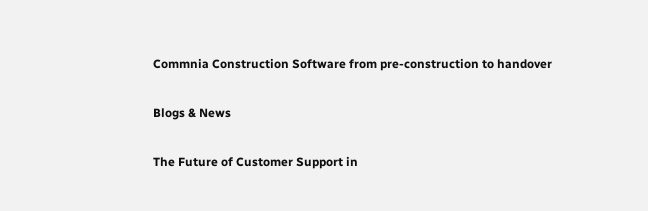Commnia Construction Software from pre-construction to handover

Blogs & News

The Future of Customer Support in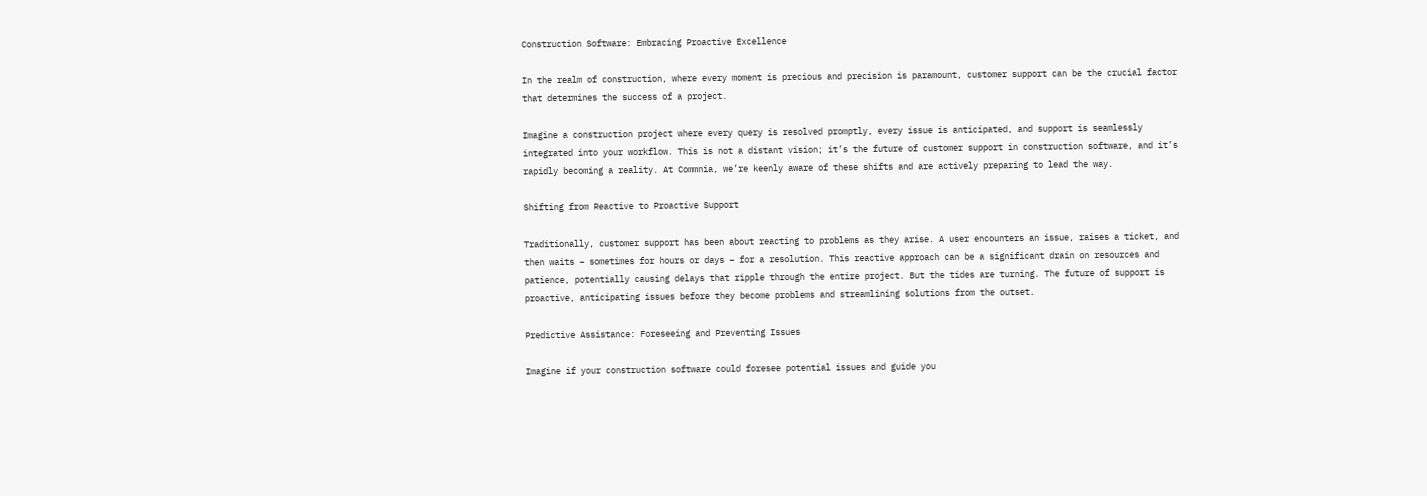Construction Software: Embracing Proactive Excellence

In the realm of construction, where every moment is precious and precision is paramount, customer support can be the crucial factor that determines the success of a project.

Imagine a construction project where every query is resolved promptly, every issue is anticipated, and support is seamlessly integrated into your workflow. This is not a distant vision; it’s the future of customer support in construction software, and it’s rapidly becoming a reality. At Commnia, we’re keenly aware of these shifts and are actively preparing to lead the way.

Shifting from Reactive to Proactive Support

Traditionally, customer support has been about reacting to problems as they arise. A user encounters an issue, raises a ticket, and then waits – sometimes for hours or days – for a resolution. This reactive approach can be a significant drain on resources and patience, potentially causing delays that ripple through the entire project. But the tides are turning. The future of support is proactive, anticipating issues before they become problems and streamlining solutions from the outset.

Predictive Assistance: Foreseeing and Preventing Issues

Imagine if your construction software could foresee potential issues and guide you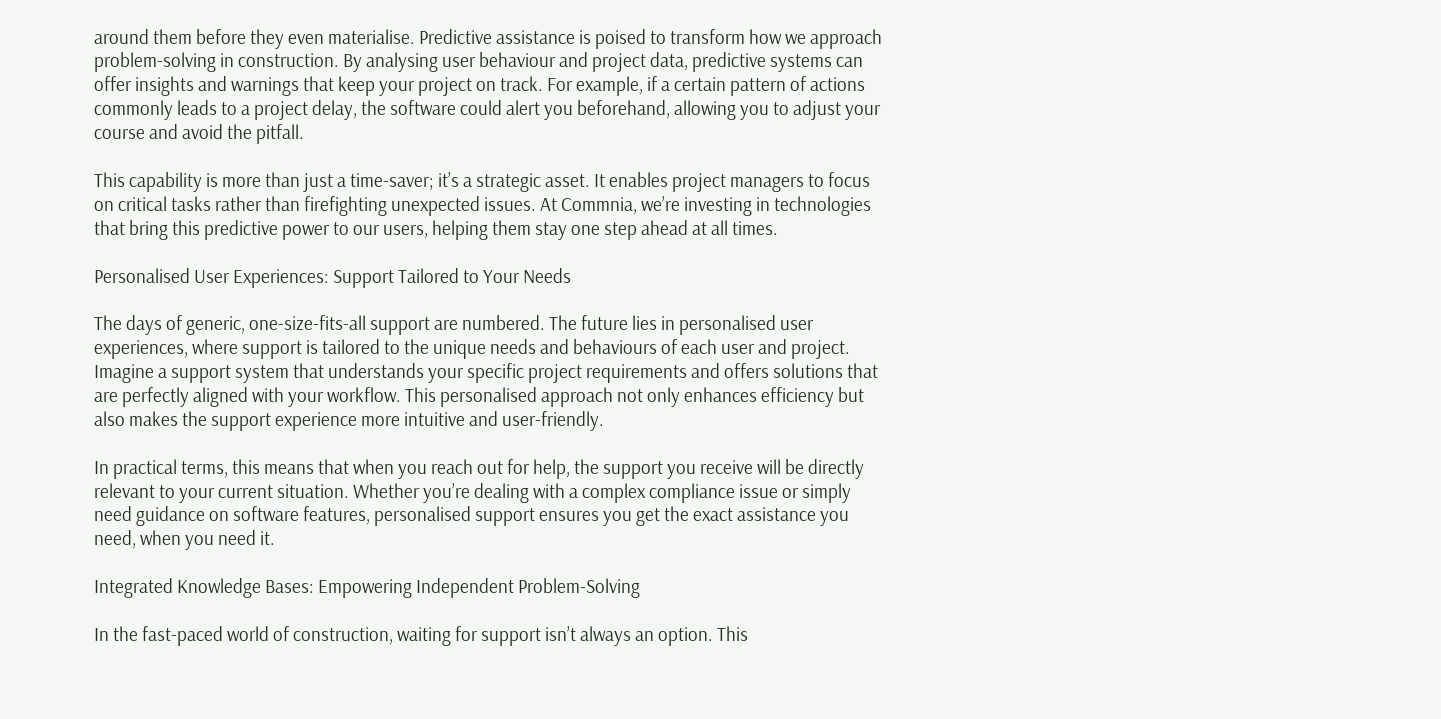around them before they even materialise. Predictive assistance is poised to transform how we approach problem-solving in construction. By analysing user behaviour and project data, predictive systems can offer insights and warnings that keep your project on track. For example, if a certain pattern of actions commonly leads to a project delay, the software could alert you beforehand, allowing you to adjust your course and avoid the pitfall.

This capability is more than just a time-saver; it’s a strategic asset. It enables project managers to focus on critical tasks rather than firefighting unexpected issues. At Commnia, we’re investing in technologies that bring this predictive power to our users, helping them stay one step ahead at all times.

Personalised User Experiences: Support Tailored to Your Needs

The days of generic, one-size-fits-all support are numbered. The future lies in personalised user experiences, where support is tailored to the unique needs and behaviours of each user and project. Imagine a support system that understands your specific project requirements and offers solutions that are perfectly aligned with your workflow. This personalised approach not only enhances efficiency but also makes the support experience more intuitive and user-friendly.

In practical terms, this means that when you reach out for help, the support you receive will be directly relevant to your current situation. Whether you’re dealing with a complex compliance issue or simply need guidance on software features, personalised support ensures you get the exact assistance you need, when you need it.

Integrated Knowledge Bases: Empowering Independent Problem-Solving

In the fast-paced world of construction, waiting for support isn’t always an option. This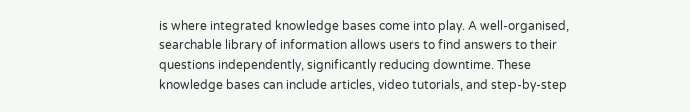is where integrated knowledge bases come into play. A well-organised, searchable library of information allows users to find answers to their questions independently, significantly reducing downtime. These knowledge bases can include articles, video tutorials, and step-by-step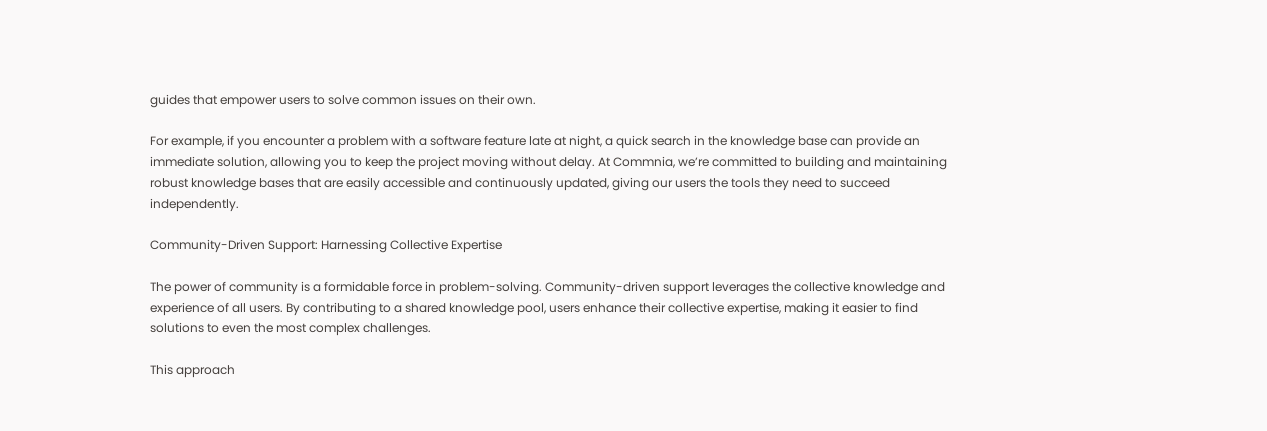guides that empower users to solve common issues on their own.

For example, if you encounter a problem with a software feature late at night, a quick search in the knowledge base can provide an immediate solution, allowing you to keep the project moving without delay. At Commnia, we’re committed to building and maintaining robust knowledge bases that are easily accessible and continuously updated, giving our users the tools they need to succeed independently.

Community-Driven Support: Harnessing Collective Expertise

The power of community is a formidable force in problem-solving. Community-driven support leverages the collective knowledge and experience of all users. By contributing to a shared knowledge pool, users enhance their collective expertise, making it easier to find solutions to even the most complex challenges.

This approach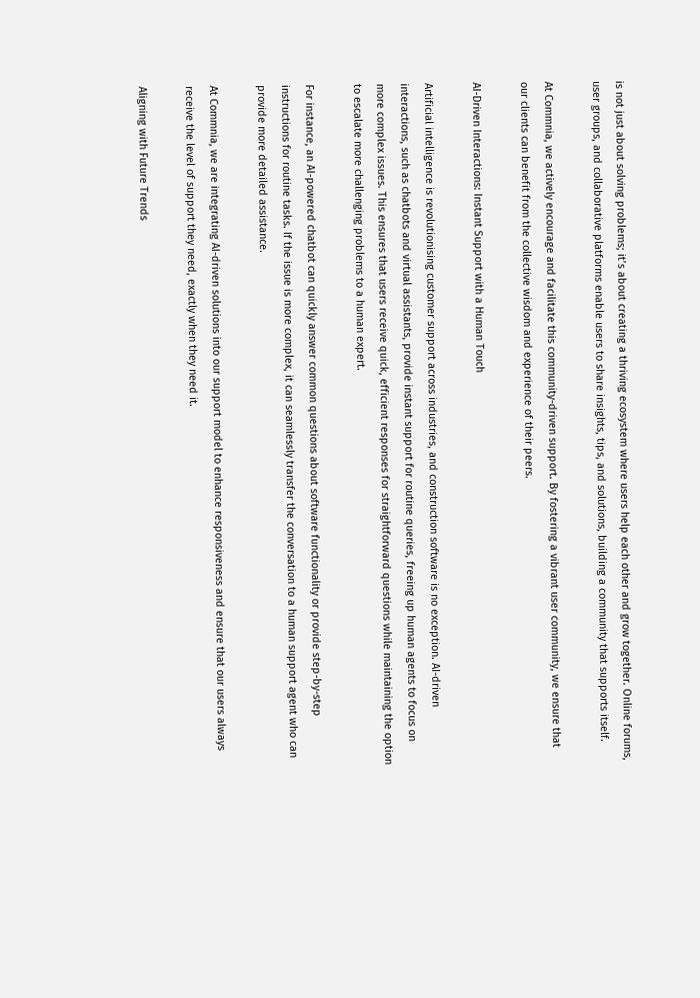is not just about solving problems; it’s about creating a thriving ecosystem where users help each other and grow together. Online forums, user groups, and collaborative platforms enable users to share insights, tips, and solutions, building a community that supports itself.

At Commnia, we actively encourage and facilitate this community-driven support. By fostering a vibrant user community, we ensure that our clients can benefit from the collective wisdom and experience of their peers.

AI-Driven Interactions: Instant Support with a Human Touch

Artificial intelligence is revolutionising customer support across industries, and construction software is no exception. AI-driven interactions, such as chatbots and virtual assistants, provide instant support for routine queries, freeing up human agents to focus on more complex issues. This ensures that users receive quick, efficient responses for straightforward questions while maintaining the option to escalate more challenging problems to a human expert.

For instance, an AI-powered chatbot can quickly answer common questions about software functionality or provide step-by-step instructions for routine tasks. If the issue is more complex, it can seamlessly transfer the conversation to a human support agent who can provide more detailed assistance.

At Commnia, we are integrating AI-driven solutions into our support model to enhance responsiveness and ensure that our users always receive the level of support they need, exactly when they need it.

Aligning with Future Trends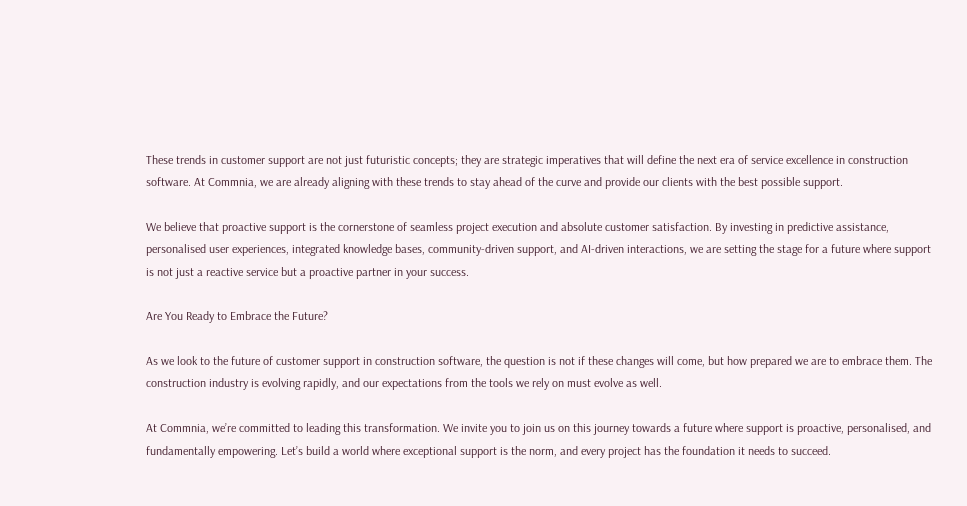These trends in customer support are not just futuristic concepts; they are strategic imperatives that will define the next era of service excellence in construction software. At Commnia, we are already aligning with these trends to stay ahead of the curve and provide our clients with the best possible support.

We believe that proactive support is the cornerstone of seamless project execution and absolute customer satisfaction. By investing in predictive assistance, personalised user experiences, integrated knowledge bases, community-driven support, and AI-driven interactions, we are setting the stage for a future where support is not just a reactive service but a proactive partner in your success.

Are You Ready to Embrace the Future?

As we look to the future of customer support in construction software, the question is not if these changes will come, but how prepared we are to embrace them. The construction industry is evolving rapidly, and our expectations from the tools we rely on must evolve as well.

At Commnia, we’re committed to leading this transformation. We invite you to join us on this journey towards a future where support is proactive, personalised, and fundamentally empowering. Let’s build a world where exceptional support is the norm, and every project has the foundation it needs to succeed.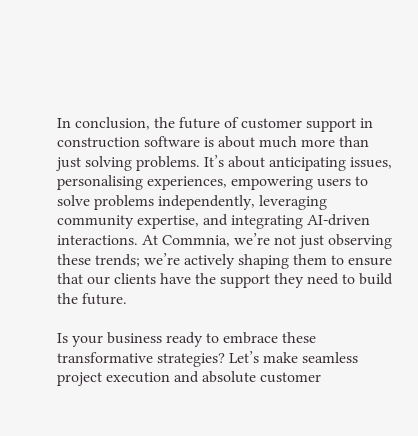In conclusion, the future of customer support in construction software is about much more than just solving problems. It’s about anticipating issues, personalising experiences, empowering users to solve problems independently, leveraging community expertise, and integrating AI-driven interactions. At Commnia, we’re not just observing these trends; we’re actively shaping them to ensure that our clients have the support they need to build the future.

Is your business ready to embrace these transformative strategies? Let’s make seamless project execution and absolute customer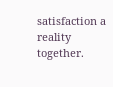satisfaction a reality together.